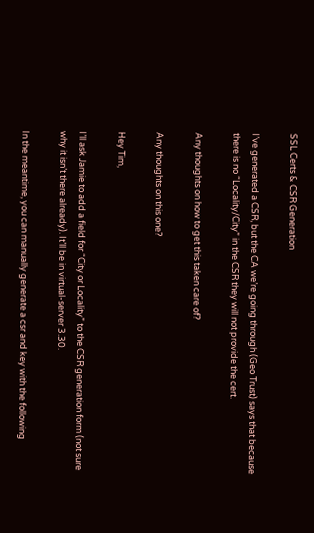SSL Certs & CSR Generation

I’ve generated a CSR, but the CA we’re going through (Geo Trust) says that because there is no “Locality/City” in the CSR they will not provide the cert.

Any thoughts on how to get this taken care of?

Any thoughts on this one?

Hey Tim,

I’ll ask Jamie to add a field for “City or Locality” to the CSR generation form (not sure why it isn’t there already). It’ll be in virtual-server 3.30.

In the meantime, you can manually generate a csr and key with the following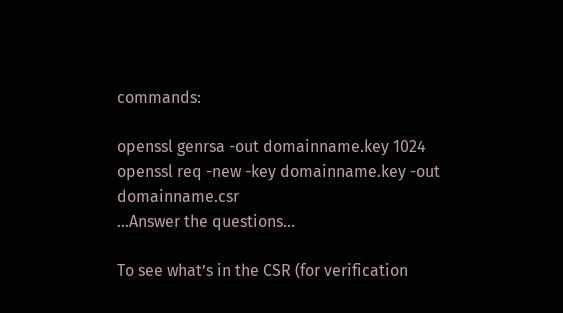commands:

openssl genrsa -out domainname.key 1024
openssl req -new -key domainname.key -out domainname.csr
…Answer the questions…

To see what’s in the CSR (for verification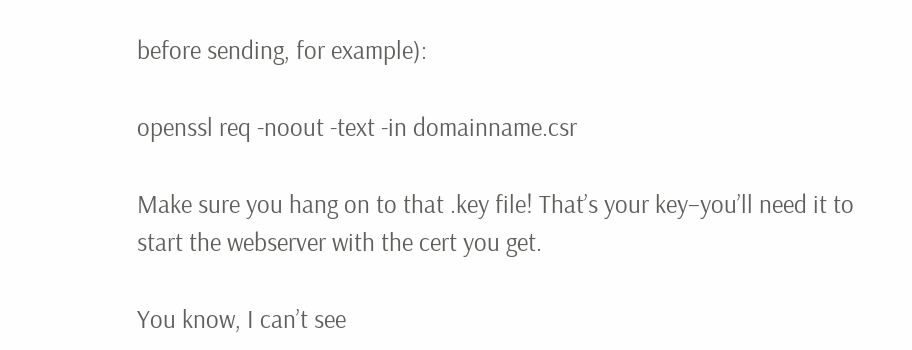before sending, for example):

openssl req -noout -text -in domainname.csr

Make sure you hang on to that .key file! That’s your key–you’ll need it to start the webserver with the cert you get.

You know, I can’t see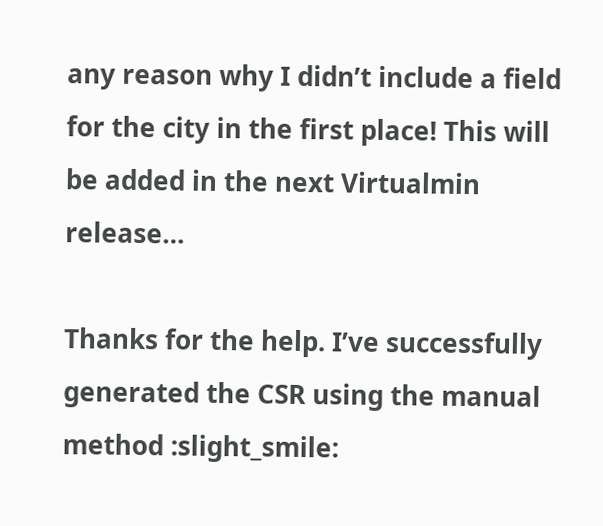any reason why I didn’t include a field for the city in the first place! This will be added in the next Virtualmin release…

Thanks for the help. I’ve successfully generated the CSR using the manual method :slight_smile: